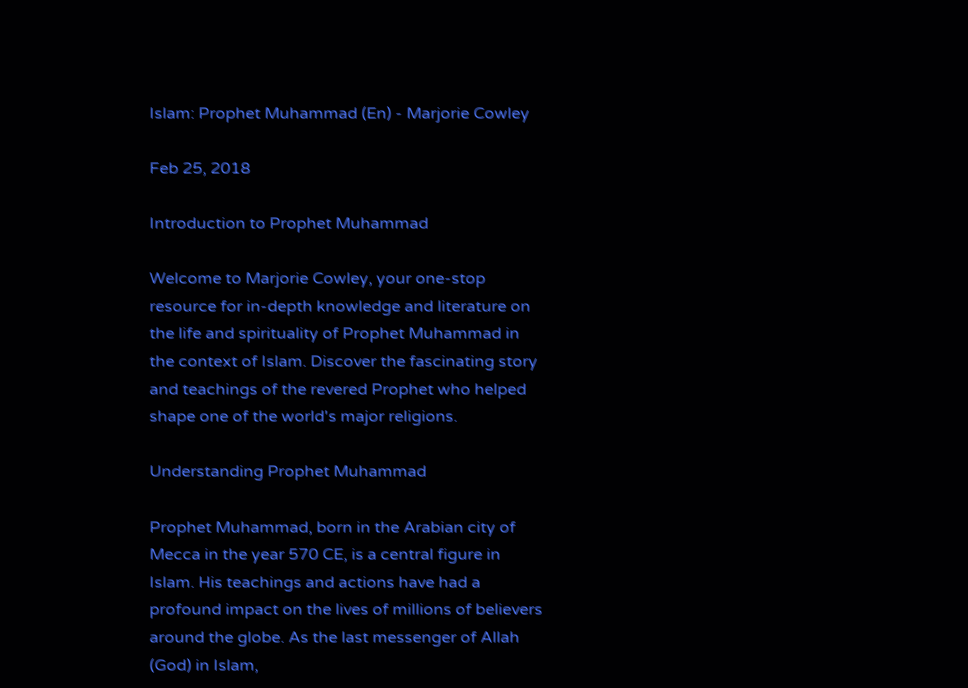Islam: Prophet Muhammad (En) - Marjorie Cowley

Feb 25, 2018

Introduction to Prophet Muhammad

Welcome to Marjorie Cowley, your one-stop resource for in-depth knowledge and literature on the life and spirituality of Prophet Muhammad in the context of Islam. Discover the fascinating story and teachings of the revered Prophet who helped shape one of the world's major religions.

Understanding Prophet Muhammad

Prophet Muhammad, born in the Arabian city of Mecca in the year 570 CE, is a central figure in Islam. His teachings and actions have had a profound impact on the lives of millions of believers around the globe. As the last messenger of Allah (God) in Islam,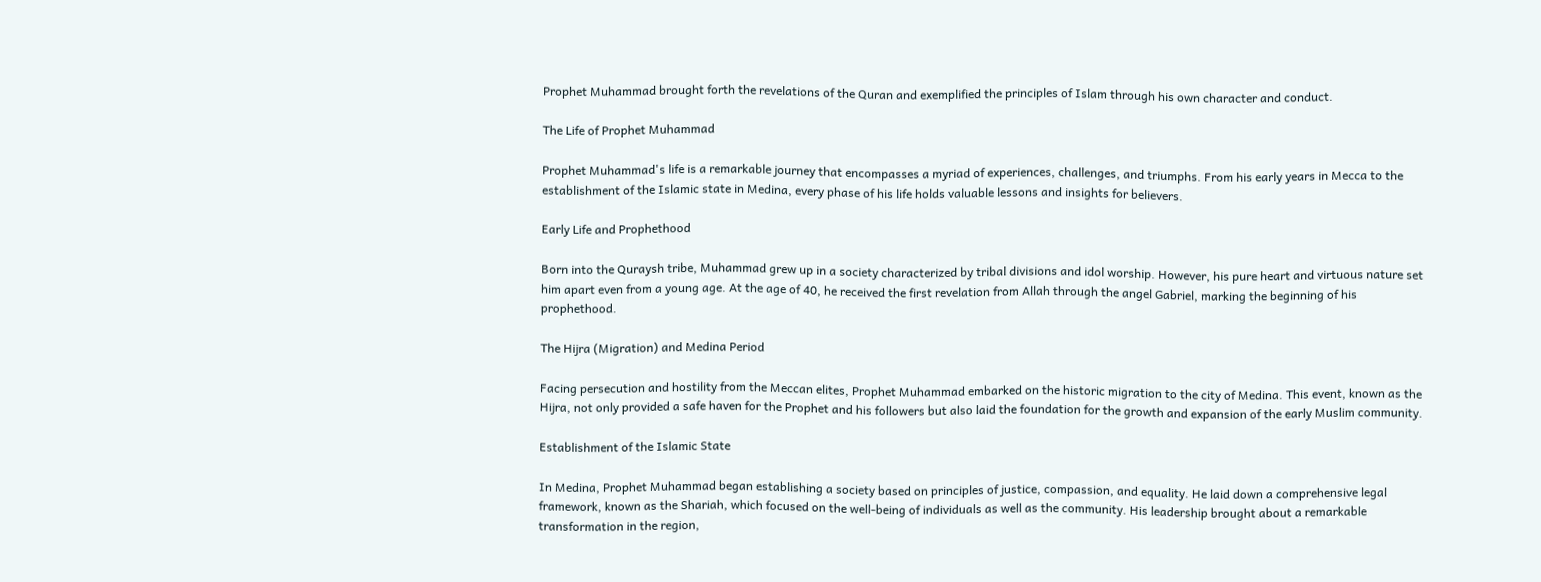Prophet Muhammad brought forth the revelations of the Quran and exemplified the principles of Islam through his own character and conduct.

The Life of Prophet Muhammad

Prophet Muhammad's life is a remarkable journey that encompasses a myriad of experiences, challenges, and triumphs. From his early years in Mecca to the establishment of the Islamic state in Medina, every phase of his life holds valuable lessons and insights for believers.

Early Life and Prophethood

Born into the Quraysh tribe, Muhammad grew up in a society characterized by tribal divisions and idol worship. However, his pure heart and virtuous nature set him apart even from a young age. At the age of 40, he received the first revelation from Allah through the angel Gabriel, marking the beginning of his prophethood.

The Hijra (Migration) and Medina Period

Facing persecution and hostility from the Meccan elites, Prophet Muhammad embarked on the historic migration to the city of Medina. This event, known as the Hijra, not only provided a safe haven for the Prophet and his followers but also laid the foundation for the growth and expansion of the early Muslim community.

Establishment of the Islamic State

In Medina, Prophet Muhammad began establishing a society based on principles of justice, compassion, and equality. He laid down a comprehensive legal framework, known as the Shariah, which focused on the well-being of individuals as well as the community. His leadership brought about a remarkable transformation in the region,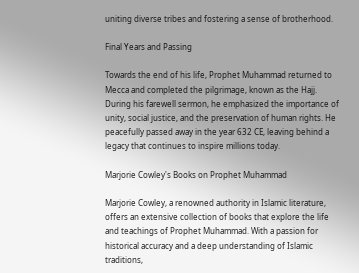uniting diverse tribes and fostering a sense of brotherhood.

Final Years and Passing

Towards the end of his life, Prophet Muhammad returned to Mecca and completed the pilgrimage, known as the Hajj. During his farewell sermon, he emphasized the importance of unity, social justice, and the preservation of human rights. He peacefully passed away in the year 632 CE, leaving behind a legacy that continues to inspire millions today.

Marjorie Cowley's Books on Prophet Muhammad

Marjorie Cowley, a renowned authority in Islamic literature, offers an extensive collection of books that explore the life and teachings of Prophet Muhammad. With a passion for historical accuracy and a deep understanding of Islamic traditions,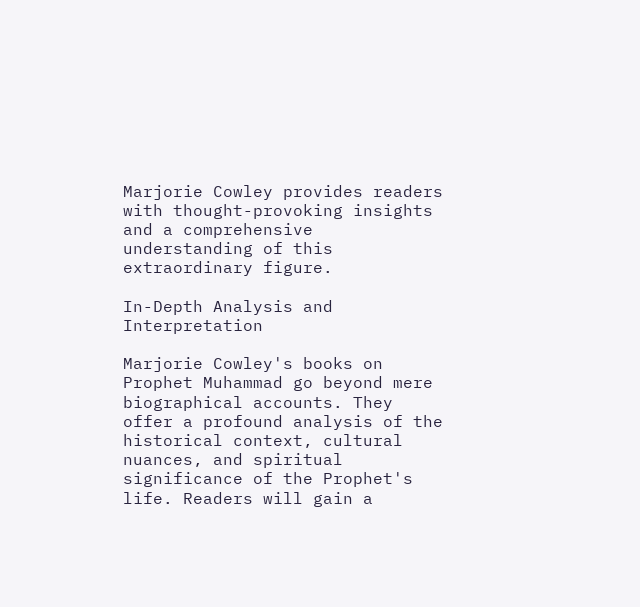Marjorie Cowley provides readers with thought-provoking insights and a comprehensive understanding of this extraordinary figure.

In-Depth Analysis and Interpretation

Marjorie Cowley's books on Prophet Muhammad go beyond mere biographical accounts. They offer a profound analysis of the historical context, cultural nuances, and spiritual significance of the Prophet's life. Readers will gain a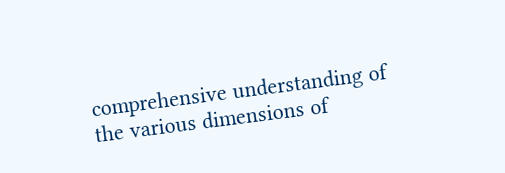comprehensive understanding of the various dimensions of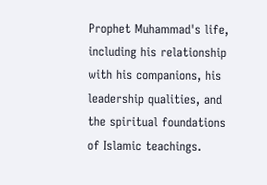Prophet Muhammad's life, including his relationship with his companions, his leadership qualities, and the spiritual foundations of Islamic teachings.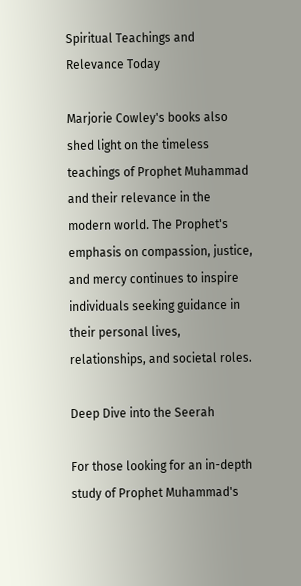Spiritual Teachings and Relevance Today

Marjorie Cowley's books also shed light on the timeless teachings of Prophet Muhammad and their relevance in the modern world. The Prophet's emphasis on compassion, justice, and mercy continues to inspire individuals seeking guidance in their personal lives, relationships, and societal roles.

Deep Dive into the Seerah

For those looking for an in-depth study of Prophet Muhammad's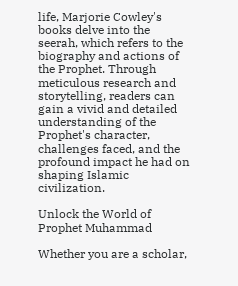life, Marjorie Cowley's books delve into the seerah, which refers to the biography and actions of the Prophet. Through meticulous research and storytelling, readers can gain a vivid and detailed understanding of the Prophet's character, challenges faced, and the profound impact he had on shaping Islamic civilization.

Unlock the World of Prophet Muhammad

Whether you are a scholar,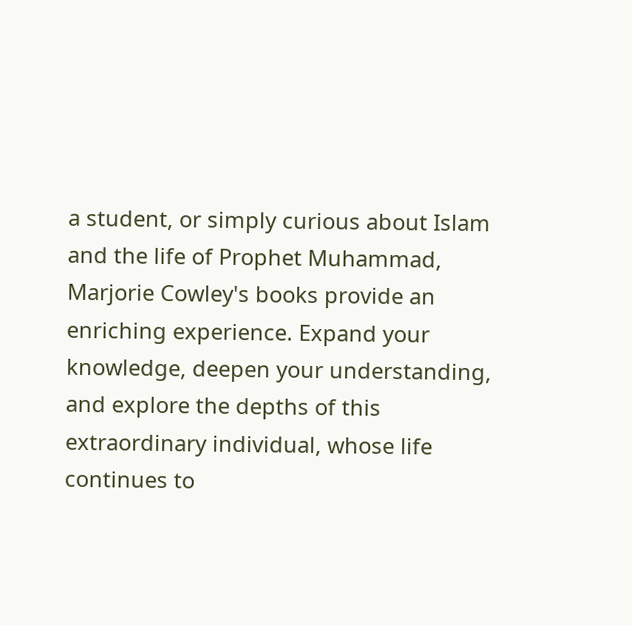a student, or simply curious about Islam and the life of Prophet Muhammad, Marjorie Cowley's books provide an enriching experience. Expand your knowledge, deepen your understanding, and explore the depths of this extraordinary individual, whose life continues to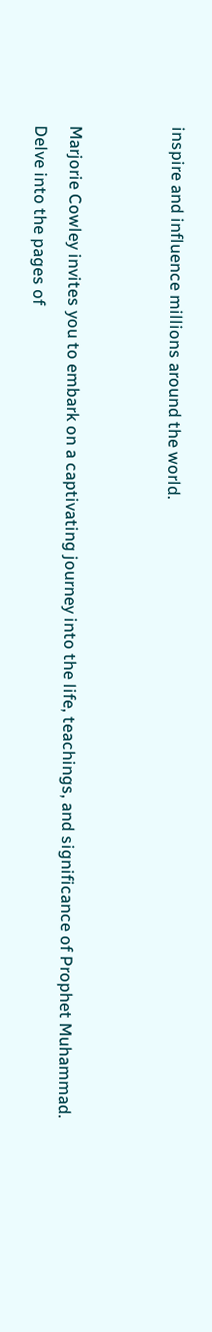inspire and influence millions around the world.


Marjorie Cowley invites you to embark on a captivating journey into the life, teachings, and significance of Prophet Muhammad. Delve into the pages of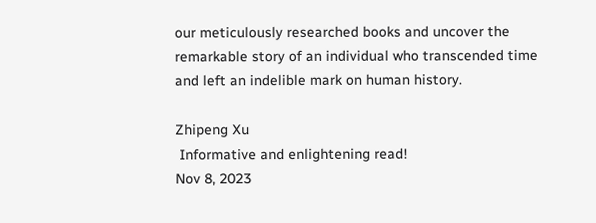our meticulously researched books and uncover the remarkable story of an individual who transcended time and left an indelible mark on human history.

Zhipeng Xu
 Informative and enlightening read!
Nov 8, 2023